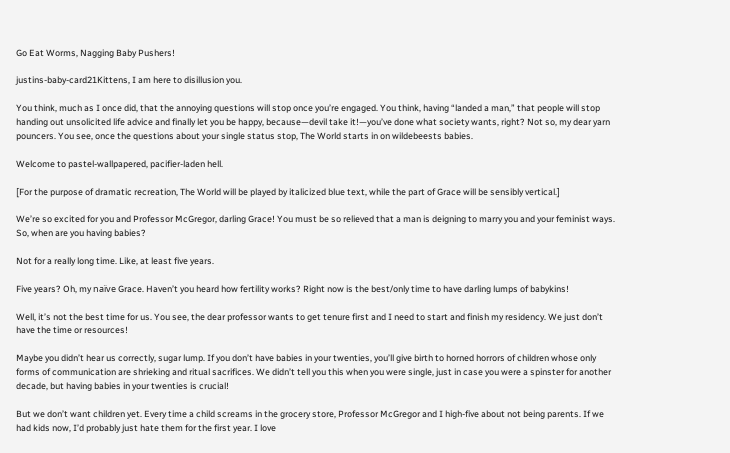Go Eat Worms, Nagging Baby Pushers!

justins-baby-card21Kittens, I am here to disillusion you.

You think, much as I once did, that the annoying questions will stop once you’re engaged. You think, having “landed a man,” that people will stop handing out unsolicited life advice and finally let you be happy, because—devil take it!—you’ve done what society wants, right? Not so, my dear yarn pouncers. You see, once the questions about your single status stop, The World starts in on wildebeests babies.

Welcome to pastel-wallpapered, pacifier-laden hell.

[For the purpose of dramatic recreation, The World will be played by italicized blue text, while the part of Grace will be sensibly vertical.]

We’re so excited for you and Professor McGregor, darling Grace! You must be so relieved that a man is deigning to marry you and your feminist ways. So, when are you having babies?

Not for a really long time. Like, at least five years.

Five years? Oh, my naïve Grace. Haven’t you heard how fertility works? Right now is the best/only time to have darling lumps of babykins!

Well, it’s not the best time for us. You see, the dear professor wants to get tenure first and I need to start and finish my residency. We just don’t have the time or resources!

Maybe you didn’t hear us correctly, sugar lump. If you don’t have babies in your twenties, you’ll give birth to horned horrors of children whose only forms of communication are shrieking and ritual sacrifices. We didn’t tell you this when you were single, just in case you were a spinster for another decade, but having babies in your twenties is crucial!

But we don’t want children yet. Every time a child screams in the grocery store, Professor McGregor and I high-five about not being parents. If we had kids now, I’d probably just hate them for the first year. I love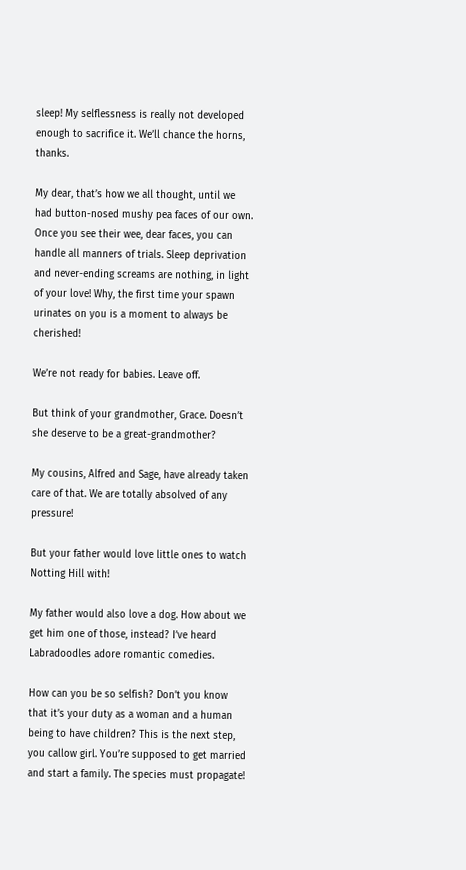sleep! My selflessness is really not developed enough to sacrifice it. We’ll chance the horns, thanks.

My dear, that’s how we all thought, until we had button-nosed mushy pea faces of our own. Once you see their wee, dear faces, you can handle all manners of trials. Sleep deprivation and never-ending screams are nothing, in light of your love! Why, the first time your spawn urinates on you is a moment to always be cherished!

We’re not ready for babies. Leave off.

But think of your grandmother, Grace. Doesn’t she deserve to be a great-grandmother?

My cousins, Alfred and Sage, have already taken care of that. We are totally absolved of any pressure!

But your father would love little ones to watch Notting Hill with!

My father would also love a dog. How about we get him one of those, instead? I’ve heard Labradoodles adore romantic comedies.

How can you be so selfish? Don’t you know that it’s your duty as a woman and a human being to have children? This is the next step, you callow girl. You’re supposed to get married and start a family. The species must propagate!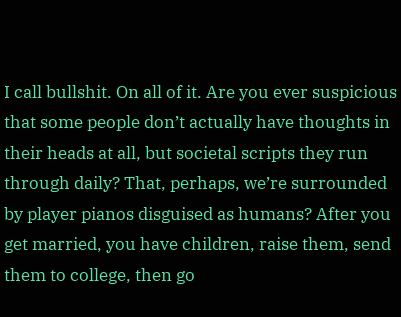I call bullshit. On all of it. Are you ever suspicious that some people don’t actually have thoughts in their heads at all, but societal scripts they run through daily? That, perhaps, we’re surrounded by player pianos disguised as humans? After you get married, you have children, raise them, send them to college, then go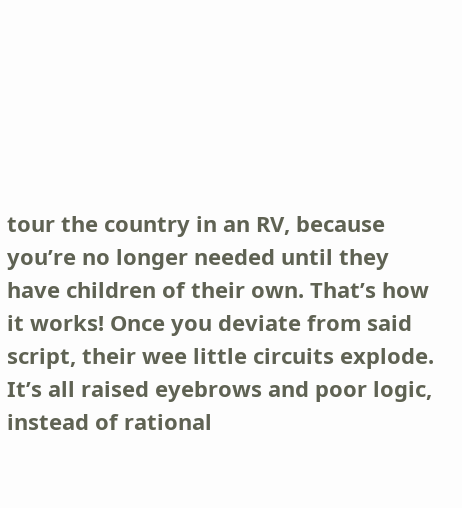tour the country in an RV, because you’re no longer needed until they have children of their own. That’s how it works! Once you deviate from said script, their wee little circuits explode. It’s all raised eyebrows and poor logic, instead of rational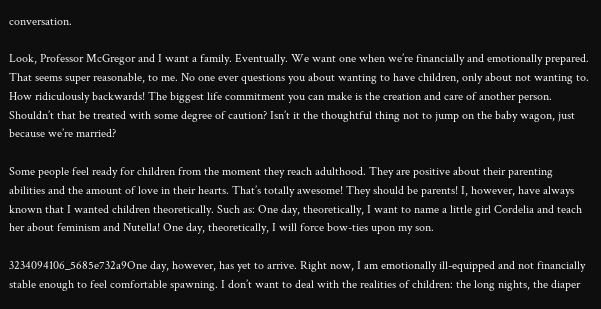conversation.

Look, Professor McGregor and I want a family. Eventually. We want one when we’re financially and emotionally prepared. That seems super reasonable, to me. No one ever questions you about wanting to have children, only about not wanting to. How ridiculously backwards! The biggest life commitment you can make is the creation and care of another person. Shouldn’t that be treated with some degree of caution? Isn’t it the thoughtful thing not to jump on the baby wagon, just because we’re married?

Some people feel ready for children from the moment they reach adulthood. They are positive about their parenting abilities and the amount of love in their hearts. That’s totally awesome! They should be parents! I, however, have always known that I wanted children theoretically. Such as: One day, theoretically, I want to name a little girl Cordelia and teach her about feminism and Nutella! One day, theoretically, I will force bow-ties upon my son.

3234094106_5685e732a9One day, however, has yet to arrive. Right now, I am emotionally ill-equipped and not financially stable enough to feel comfortable spawning. I don’t want to deal with the realities of children: the long nights, the diaper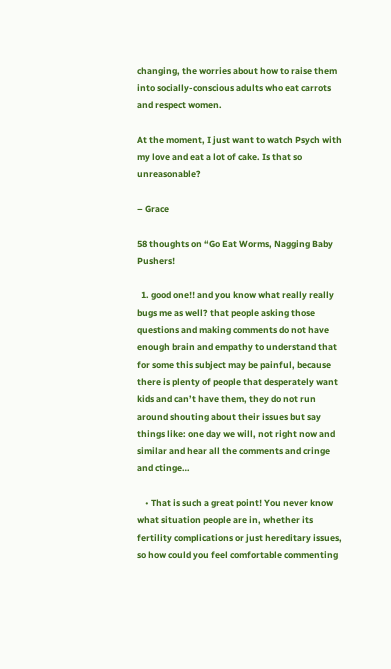changing, the worries about how to raise them into socially-conscious adults who eat carrots and respect women.

At the moment, I just want to watch Psych with my love and eat a lot of cake. Is that so unreasonable?

– Grace

58 thoughts on “Go Eat Worms, Nagging Baby Pushers!

  1. good one!! and you know what really really bugs me as well? that people asking those questions and making comments do not have enough brain and empathy to understand that for some this subject may be painful, because there is plenty of people that desperately want kids and can’t have them, they do not run around shouting about their issues but say things like: one day we will, not right now and similar and hear all the comments and cringe and ctinge…

    • That is such a great point! You never know what situation people are in, whether its fertility complications or just hereditary issues, so how could you feel comfortable commenting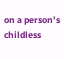on a person’s childless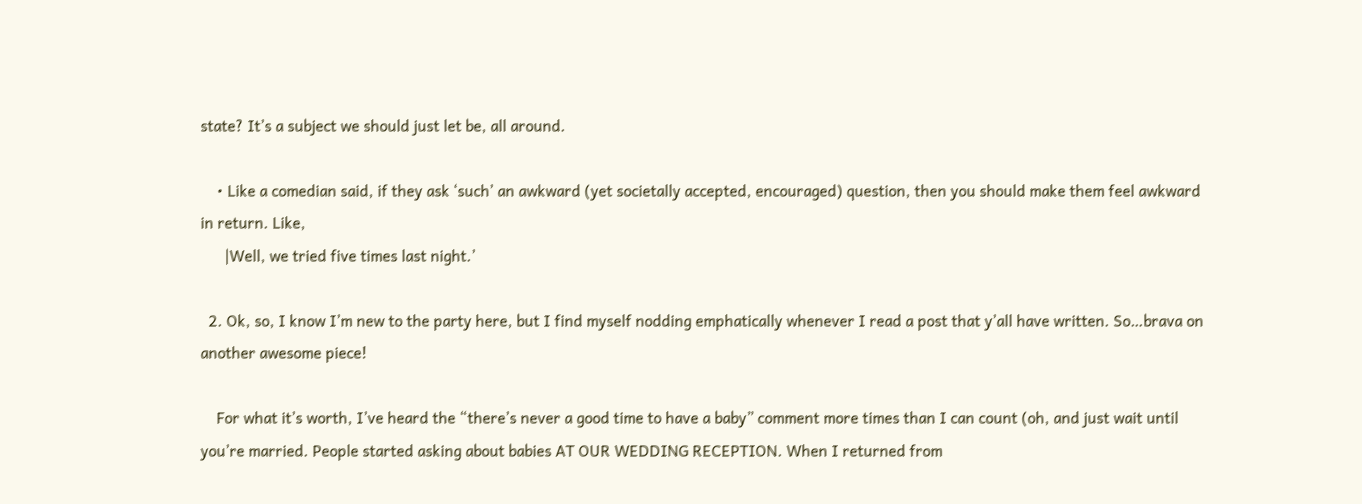state? It’s a subject we should just let be, all around.

    • Like a comedian said, if they ask ‘such’ an awkward (yet societally accepted, encouraged) question, then you should make them feel awkward in return. Like,
      |Well, we tried five times last night.’

  2. Ok, so, I know I’m new to the party here, but I find myself nodding emphatically whenever I read a post that y’all have written. So…brava on another awesome piece!

    For what it’s worth, I’ve heard the “there’s never a good time to have a baby” comment more times than I can count (oh, and just wait until you’re married. People started asking about babies AT OUR WEDDING RECEPTION. When I returned from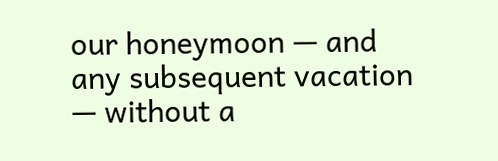our honeymoon — and any subsequent vacation — without a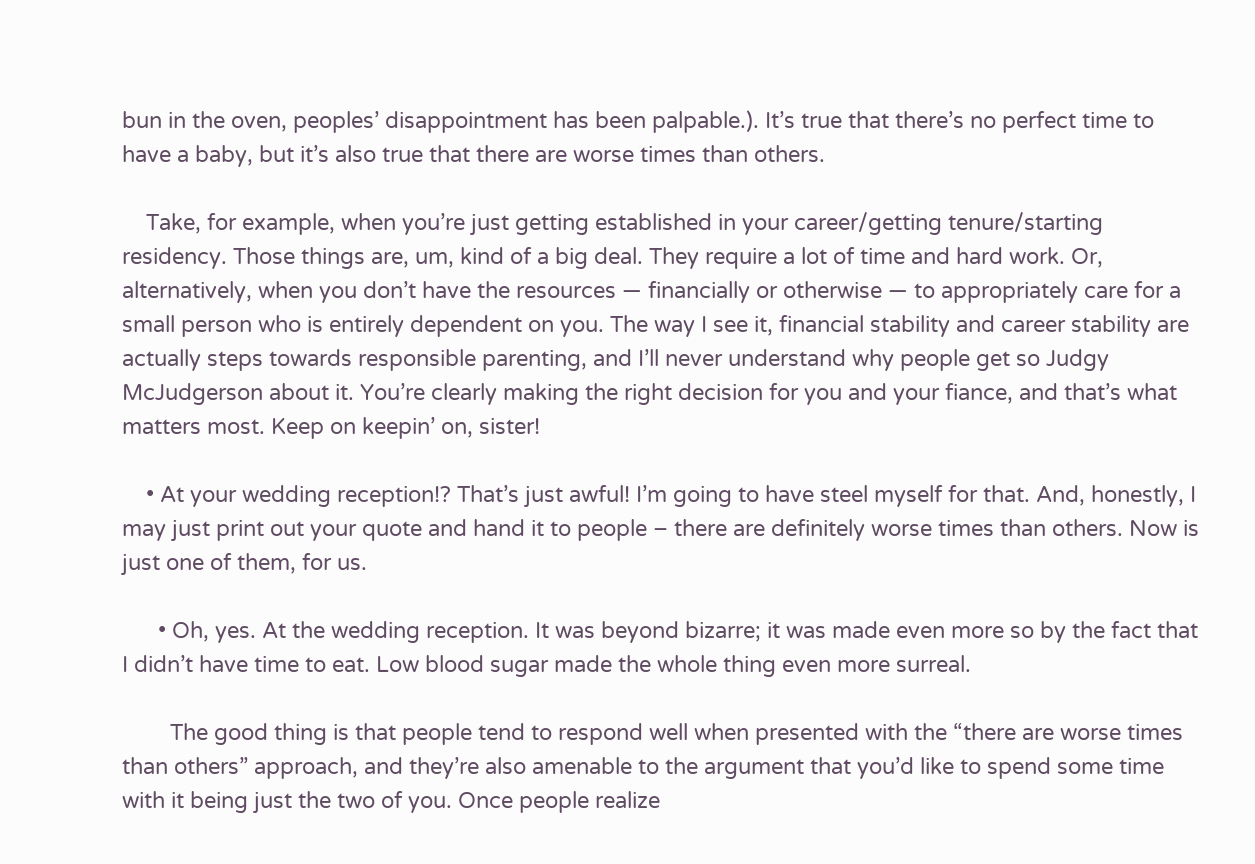bun in the oven, peoples’ disappointment has been palpable.). It’s true that there’s no perfect time to have a baby, but it’s also true that there are worse times than others.

    Take, for example, when you’re just getting established in your career/getting tenure/starting residency. Those things are, um, kind of a big deal. They require a lot of time and hard work. Or, alternatively, when you don’t have the resources — financially or otherwise — to appropriately care for a small person who is entirely dependent on you. The way I see it, financial stability and career stability are actually steps towards responsible parenting, and I’ll never understand why people get so Judgy McJudgerson about it. You’re clearly making the right decision for you and your fiance, and that’s what matters most. Keep on keepin’ on, sister!

    • At your wedding reception!? That’s just awful! I’m going to have steel myself for that. And, honestly, I may just print out your quote and hand it to people – there are definitely worse times than others. Now is just one of them, for us.

      • Oh, yes. At the wedding reception. It was beyond bizarre; it was made even more so by the fact that I didn’t have time to eat. Low blood sugar made the whole thing even more surreal.

        The good thing is that people tend to respond well when presented with the “there are worse times than others” approach, and they’re also amenable to the argument that you’d like to spend some time with it being just the two of you. Once people realize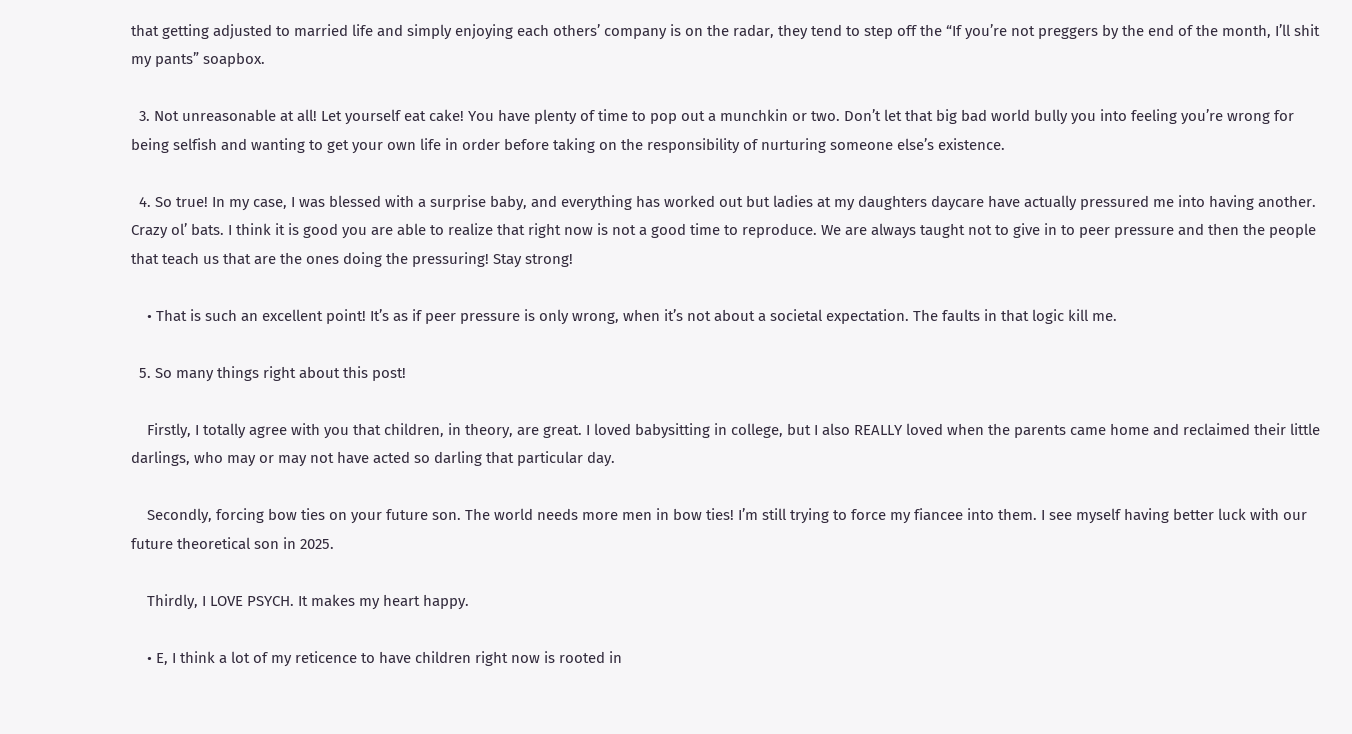that getting adjusted to married life and simply enjoying each others’ company is on the radar, they tend to step off the “If you’re not preggers by the end of the month, I’ll shit my pants” soapbox.

  3. Not unreasonable at all! Let yourself eat cake! You have plenty of time to pop out a munchkin or two. Don’t let that big bad world bully you into feeling you’re wrong for being selfish and wanting to get your own life in order before taking on the responsibility of nurturing someone else’s existence.

  4. So true! In my case, I was blessed with a surprise baby, and everything has worked out but ladies at my daughters daycare have actually pressured me into having another. Crazy ol’ bats. I think it is good you are able to realize that right now is not a good time to reproduce. We are always taught not to give in to peer pressure and then the people that teach us that are the ones doing the pressuring! Stay strong!

    • That is such an excellent point! It’s as if peer pressure is only wrong, when it’s not about a societal expectation. The faults in that logic kill me.

  5. So many things right about this post!

    Firstly, I totally agree with you that children, in theory, are great. I loved babysitting in college, but I also REALLY loved when the parents came home and reclaimed their little darlings, who may or may not have acted so darling that particular day.

    Secondly, forcing bow ties on your future son. The world needs more men in bow ties! I’m still trying to force my fiancee into them. I see myself having better luck with our future theoretical son in 2025.

    Thirdly, I LOVE PSYCH. It makes my heart happy.

    • E, I think a lot of my reticence to have children right now is rooted in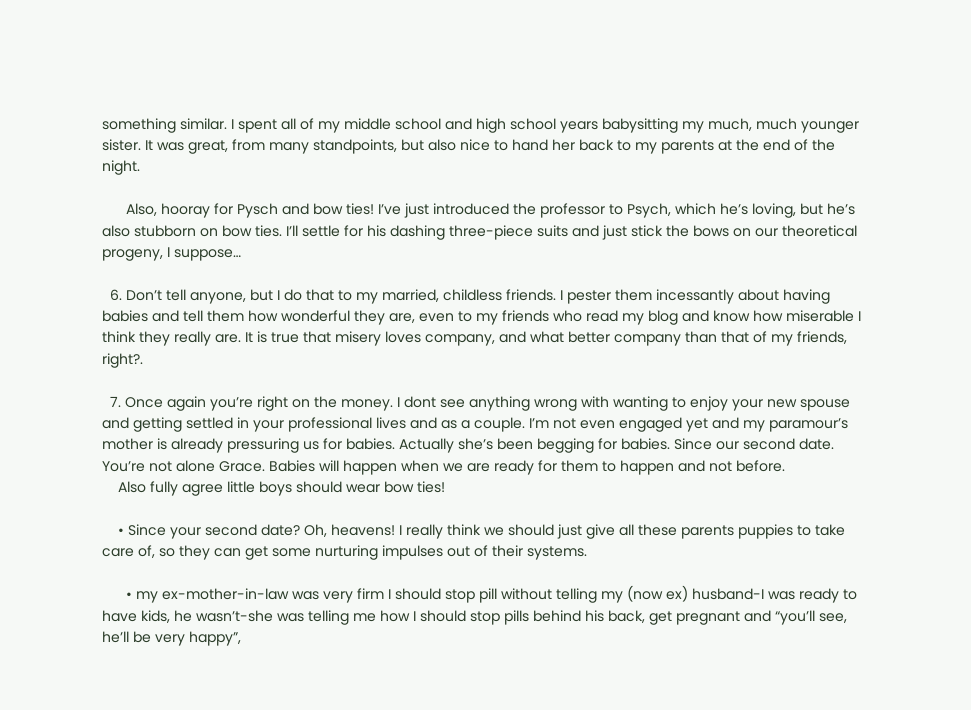something similar. I spent all of my middle school and high school years babysitting my much, much younger sister. It was great, from many standpoints, but also nice to hand her back to my parents at the end of the night.

      Also, hooray for Pysch and bow ties! I’ve just introduced the professor to Psych, which he’s loving, but he’s also stubborn on bow ties. I’ll settle for his dashing three-piece suits and just stick the bows on our theoretical progeny, I suppose…

  6. Don’t tell anyone, but I do that to my married, childless friends. I pester them incessantly about having babies and tell them how wonderful they are, even to my friends who read my blog and know how miserable I think they really are. It is true that misery loves company, and what better company than that of my friends, right?.

  7. Once again you’re right on the money. I dont see anything wrong with wanting to enjoy your new spouse and getting settled in your professional lives and as a couple. I’m not even engaged yet and my paramour’s mother is already pressuring us for babies. Actually she’s been begging for babies. Since our second date. You’re not alone Grace. Babies will happen when we are ready for them to happen and not before.
    Also fully agree little boys should wear bow ties!

    • Since your second date? Oh, heavens! I really think we should just give all these parents puppies to take care of, so they can get some nurturing impulses out of their systems.

      • my ex-mother-in-law was very firm I should stop pill without telling my (now ex) husband-I was ready to have kids, he wasn’t-she was telling me how I should stop pills behind his back, get pregnant and “you’ll see, he’ll be very happy”,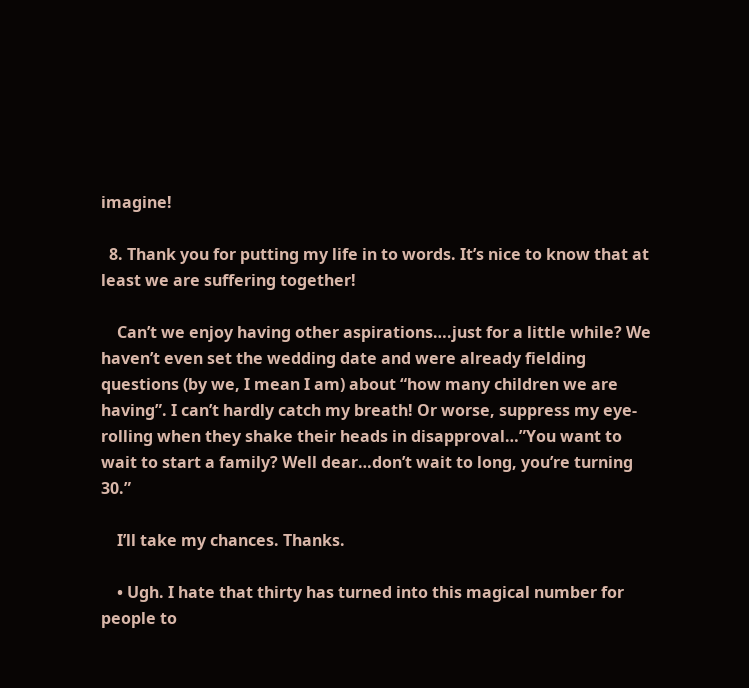imagine!

  8. Thank you for putting my life in to words. It’s nice to know that at least we are suffering together!

    Can’t we enjoy having other aspirations….just for a little while? We haven’t even set the wedding date and were already fielding questions (by we, I mean I am) about “how many children we are having”. I can’t hardly catch my breath! Or worse, suppress my eye-rolling when they shake their heads in disapproval…”You want to wait to start a family? Well dear…don’t wait to long, you’re turning 30.”

    I’ll take my chances. Thanks.

    • Ugh. I hate that thirty has turned into this magical number for people to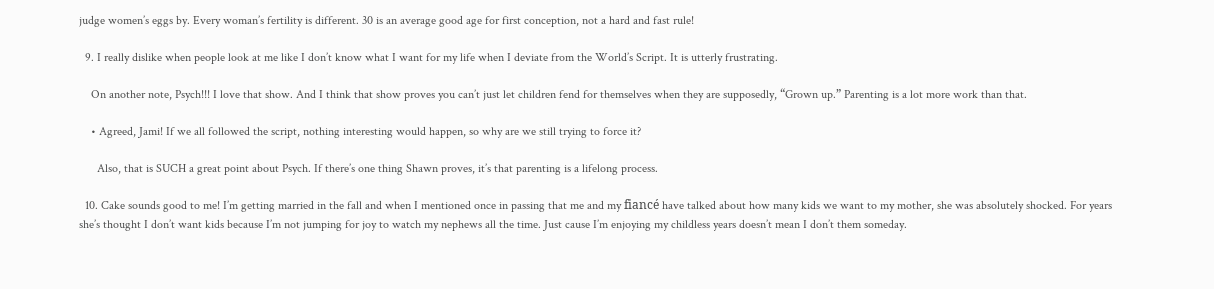judge women’s eggs by. Every woman’s fertility is different. 30 is an average good age for first conception, not a hard and fast rule!

  9. I really dislike when people look at me like I don’t know what I want for my life when I deviate from the World’s Script. It is utterly frustrating.

    On another note, Psych!!! I love that show. And I think that show proves you can’t just let children fend for themselves when they are supposedly, “Grown up.” Parenting is a lot more work than that.

    • Agreed, Jami! If we all followed the script, nothing interesting would happen, so why are we still trying to force it?

      Also, that is SUCH a great point about Psych. If there’s one thing Shawn proves, it’s that parenting is a lifelong process.

  10. Cake sounds good to me! I’m getting married in the fall and when I mentioned once in passing that me and my fiancé have talked about how many kids we want to my mother, she was absolutely shocked. For years she’s thought I don’t want kids because I’m not jumping for joy to watch my nephews all the time. Just cause I’m enjoying my childless years doesn’t mean I don’t them someday.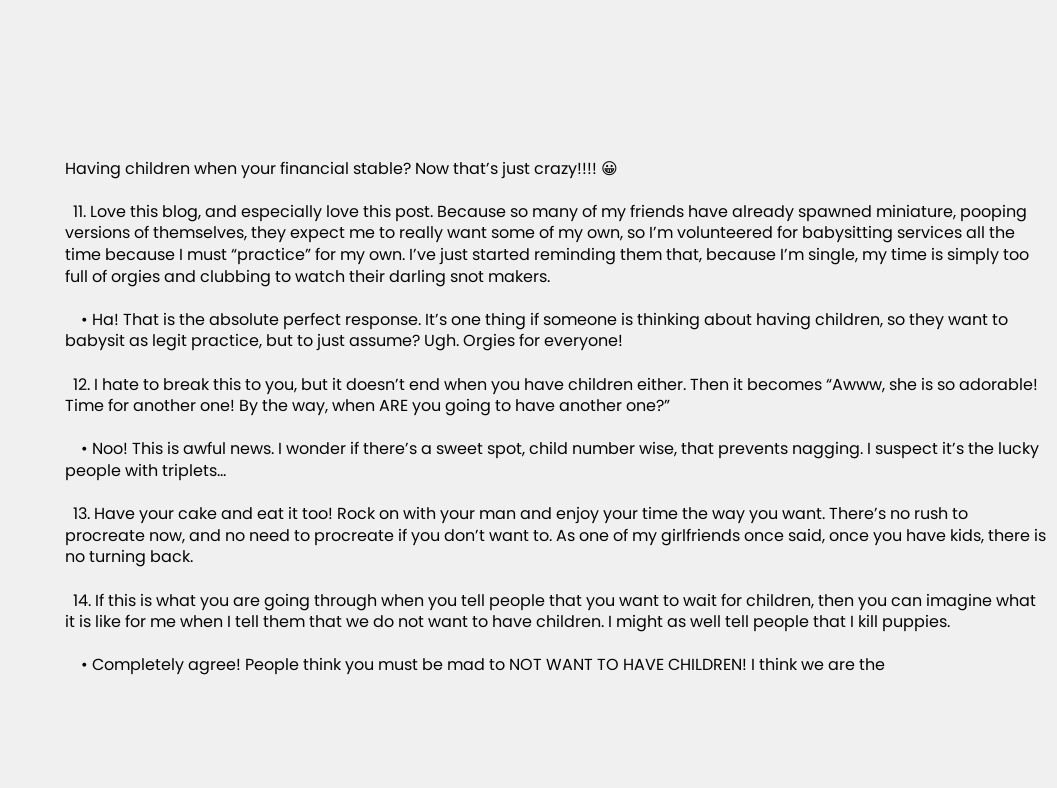Having children when your financial stable? Now that’s just crazy!!!! 😀

  11. Love this blog, and especially love this post. Because so many of my friends have already spawned miniature, pooping versions of themselves, they expect me to really want some of my own, so I’m volunteered for babysitting services all the time because I must “practice” for my own. I’ve just started reminding them that, because I’m single, my time is simply too full of orgies and clubbing to watch their darling snot makers.

    • Ha! That is the absolute perfect response. It’s one thing if someone is thinking about having children, so they want to babysit as legit practice, but to just assume? Ugh. Orgies for everyone!

  12. I hate to break this to you, but it doesn’t end when you have children either. Then it becomes “Awww, she is so adorable! Time for another one! By the way, when ARE you going to have another one?”

    • Noo! This is awful news. I wonder if there’s a sweet spot, child number wise, that prevents nagging. I suspect it’s the lucky people with triplets…

  13. Have your cake and eat it too! Rock on with your man and enjoy your time the way you want. There’s no rush to procreate now, and no need to procreate if you don’t want to. As one of my girlfriends once said, once you have kids, there is no turning back.

  14. If this is what you are going through when you tell people that you want to wait for children, then you can imagine what it is like for me when I tell them that we do not want to have children. I might as well tell people that I kill puppies.

    • Completely agree! People think you must be mad to NOT WANT TO HAVE CHILDREN! I think we are the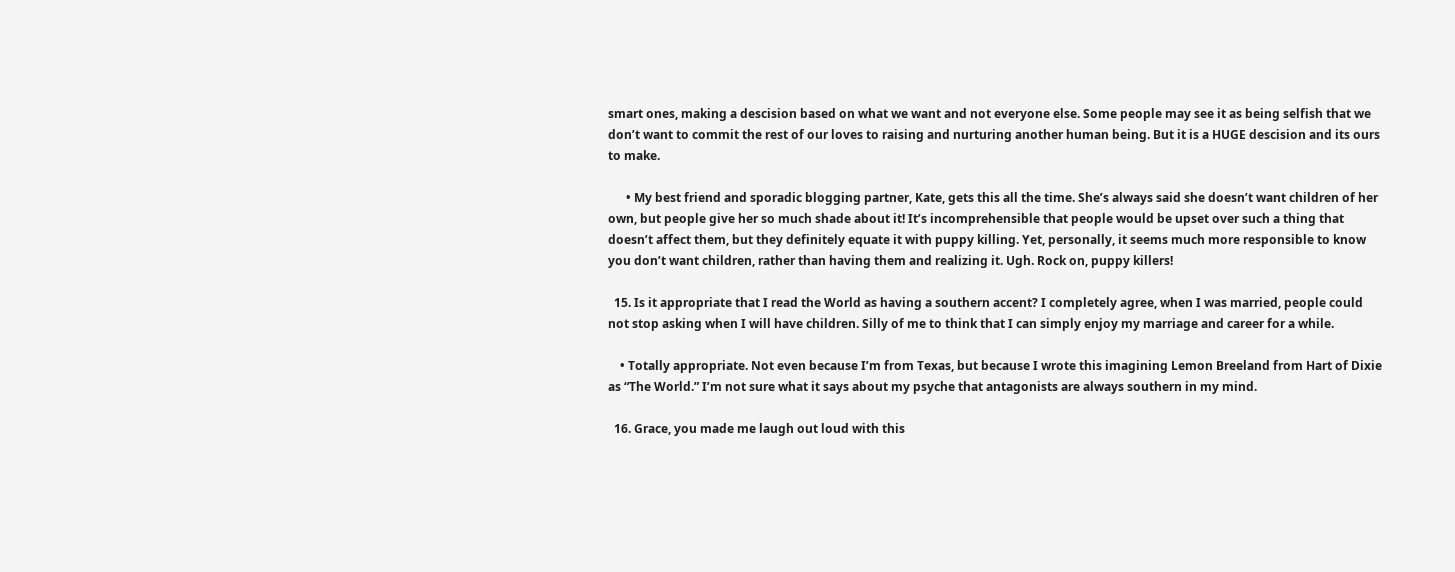smart ones, making a descision based on what we want and not everyone else. Some people may see it as being selfish that we don’t want to commit the rest of our loves to raising and nurturing another human being. But it is a HUGE descision and its ours to make.

      • My best friend and sporadic blogging partner, Kate, gets this all the time. She’s always said she doesn’t want children of her own, but people give her so much shade about it! It’s incomprehensible that people would be upset over such a thing that doesn’t affect them, but they definitely equate it with puppy killing. Yet, personally, it seems much more responsible to know you don’t want children, rather than having them and realizing it. Ugh. Rock on, puppy killers!

  15. Is it appropriate that I read the World as having a southern accent? I completely agree, when I was married, people could not stop asking when I will have children. Silly of me to think that I can simply enjoy my marriage and career for a while.

    • Totally appropriate. Not even because I’m from Texas, but because I wrote this imagining Lemon Breeland from Hart of Dixie as “The World.” I’m not sure what it says about my psyche that antagonists are always southern in my mind.

  16. Grace, you made me laugh out loud with this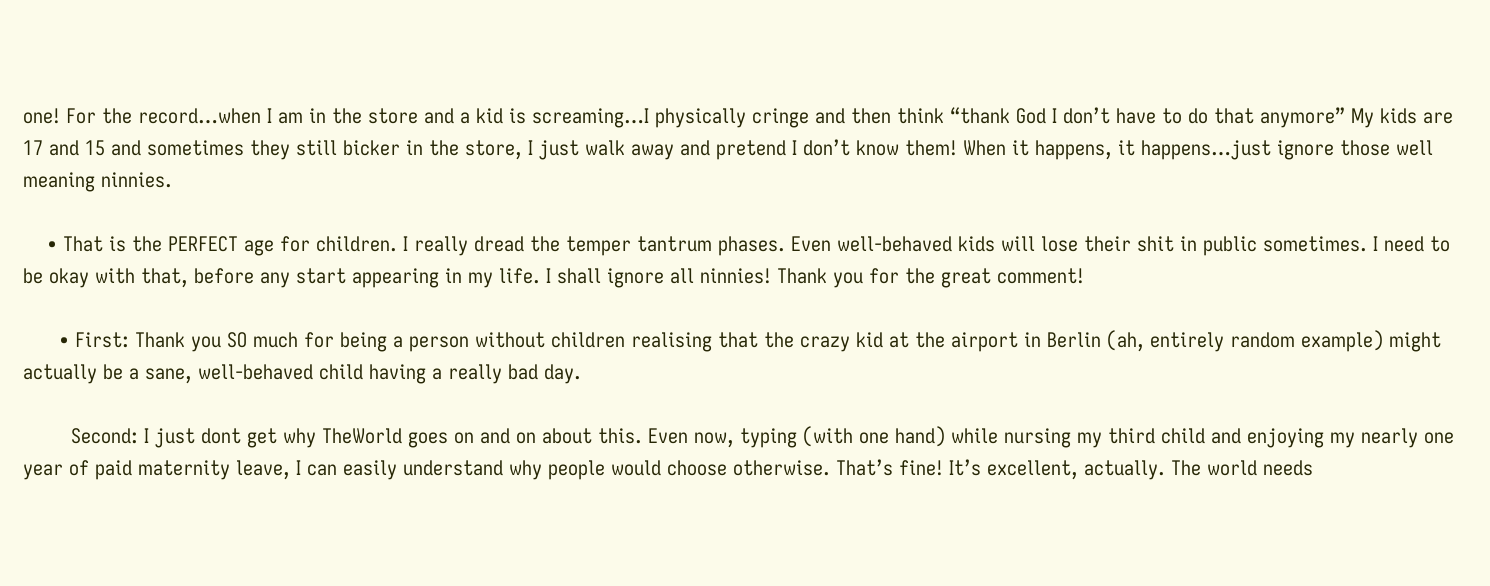one! For the record…when I am in the store and a kid is screaming…I physically cringe and then think “thank God I don’t have to do that anymore” My kids are 17 and 15 and sometimes they still bicker in the store, I just walk away and pretend I don’t know them! When it happens, it happens…just ignore those well meaning ninnies.

    • That is the PERFECT age for children. I really dread the temper tantrum phases. Even well-behaved kids will lose their shit in public sometimes. I need to be okay with that, before any start appearing in my life. I shall ignore all ninnies! Thank you for the great comment!

      • First: Thank you SO much for being a person without children realising that the crazy kid at the airport in Berlin (ah, entirely random example) might actually be a sane, well-behaved child having a really bad day.

        Second: I just dont get why TheWorld goes on and on about this. Even now, typing (with one hand) while nursing my third child and enjoying my nearly one year of paid maternity leave, I can easily understand why people would choose otherwise. That’s fine! It’s excellent, actually. The world needs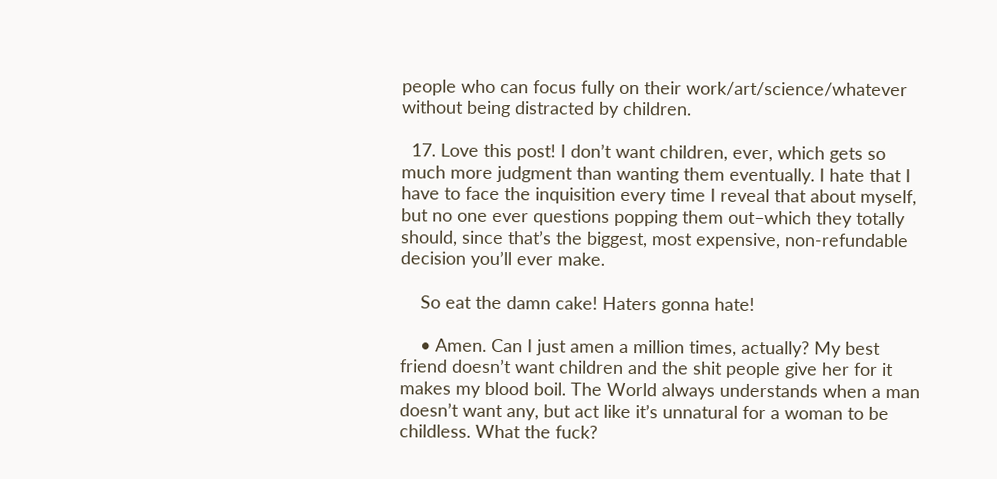people who can focus fully on their work/art/science/whatever without being distracted by children.

  17. Love this post! I don’t want children, ever, which gets so much more judgment than wanting them eventually. I hate that I have to face the inquisition every time I reveal that about myself, but no one ever questions popping them out–which they totally should, since that’s the biggest, most expensive, non-refundable decision you’ll ever make.

    So eat the damn cake! Haters gonna hate!

    • Amen. Can I just amen a million times, actually? My best friend doesn’t want children and the shit people give her for it makes my blood boil. The World always understands when a man doesn’t want any, but act like it’s unnatural for a woman to be childless. What the fuck?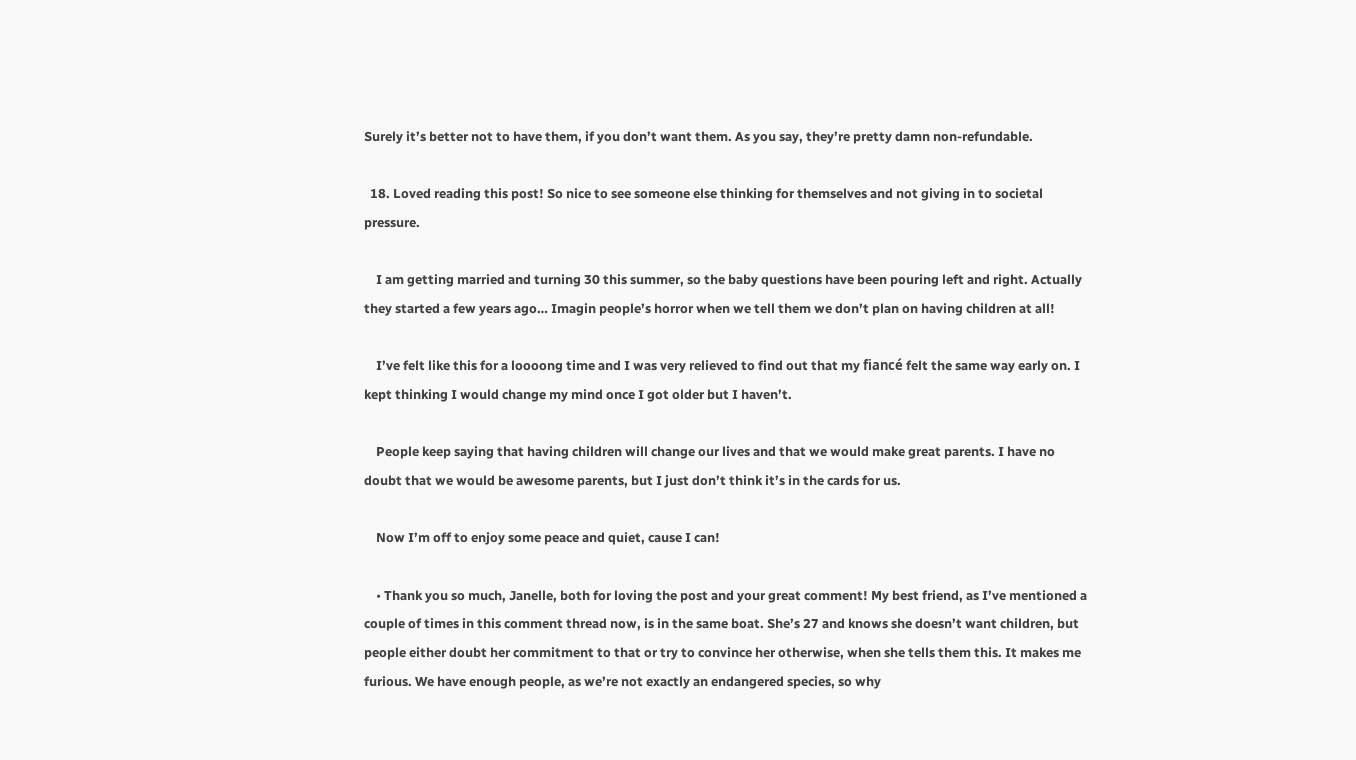Surely it’s better not to have them, if you don’t want them. As you say, they’re pretty damn non-refundable.

  18. Loved reading this post! So nice to see someone else thinking for themselves and not giving in to societal pressure.

    I am getting married and turning 30 this summer, so the baby questions have been pouring left and right. Actually they started a few years ago… Imagin people’s horror when we tell them we don’t plan on having children at all!

    I’ve felt like this for a loooong time and I was very relieved to find out that my fiancé felt the same way early on. I kept thinking I would change my mind once I got older but I haven’t.

    People keep saying that having children will change our lives and that we would make great parents. I have no doubt that we would be awesome parents, but I just don’t think it’s in the cards for us.

    Now I’m off to enjoy some peace and quiet, cause I can!

    • Thank you so much, Janelle, both for loving the post and your great comment! My best friend, as I’ve mentioned a couple of times in this comment thread now, is in the same boat. She’s 27 and knows she doesn’t want children, but people either doubt her commitment to that or try to convince her otherwise, when she tells them this. It makes me furious. We have enough people, as we’re not exactly an endangered species, so why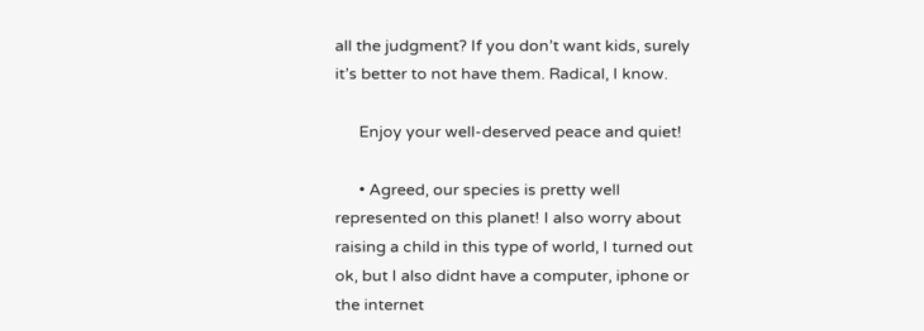all the judgment? If you don’t want kids, surely it’s better to not have them. Radical, I know.

      Enjoy your well-deserved peace and quiet!

      • Agreed, our species is pretty well represented on this planet! I also worry about raising a child in this type of world, I turned out ok, but I also didnt have a computer, iphone or the internet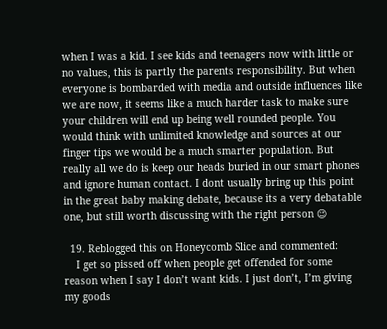when I was a kid. I see kids and teenagers now with little or no values, this is partly the parents responsibility. But when everyone is bombarded with media and outside influences like we are now, it seems like a much harder task to make sure your children will end up being well rounded people. You would think with unlimited knowledge and sources at our finger tips we would be a much smarter population. But really all we do is keep our heads buried in our smart phones and ignore human contact. I dont usually bring up this point in the great baby making debate, because its a very debatable one, but still worth discussing with the right person 😉

  19. Reblogged this on Honeycomb Slice and commented:
    I get so pissed off when people get offended for some reason when I say I don’t want kids. I just don’t, I’m giving my goods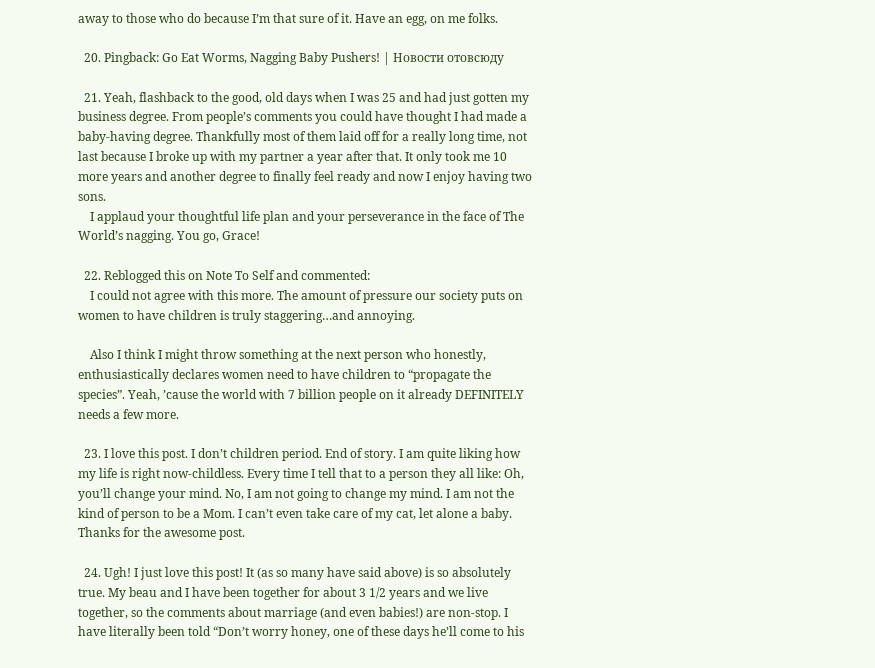away to those who do because I’m that sure of it. Have an egg, on me folks.

  20. Pingback: Go Eat Worms, Nagging Baby Pushers! | Новости отовсюду

  21. Yeah, flashback to the good, old days when I was 25 and had just gotten my business degree. From people’s comments you could have thought I had made a baby-having degree. Thankfully most of them laid off for a really long time, not last because I broke up with my partner a year after that. It only took me 10 more years and another degree to finally feel ready and now I enjoy having two sons.
    I applaud your thoughtful life plan and your perseverance in the face of The World’s nagging. You go, Grace!

  22. Reblogged this on Note To Self and commented:
    I could not agree with this more. The amount of pressure our society puts on women to have children is truly staggering…and annoying.

    Also I think I might throw something at the next person who honestly, enthusiastically declares women need to have children to “propagate the species”. Yeah, ’cause the world with 7 billion people on it already DEFINITELY needs a few more.

  23. I love this post. I don’t children period. End of story. I am quite liking how my life is right now-childless. Every time I tell that to a person they all like: Oh, you’ll change your mind. No, I am not going to change my mind. I am not the kind of person to be a Mom. I can’t even take care of my cat, let alone a baby. Thanks for the awesome post.

  24. Ugh! I just love this post! It (as so many have said above) is so absolutely true. My beau and I have been together for about 3 1/2 years and we live together, so the comments about marriage (and even babies!) are non-stop. I have literally been told “Don’t worry honey, one of these days he’ll come to his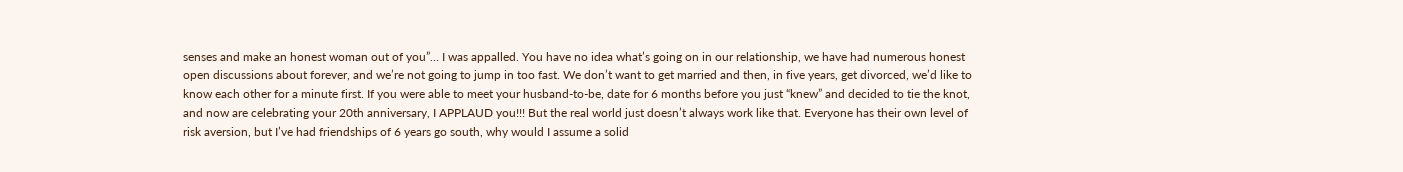senses and make an honest woman out of you”… I was appalled. You have no idea what’s going on in our relationship, we have had numerous honest open discussions about forever, and we’re not going to jump in too fast. We don’t want to get married and then, in five years, get divorced, we’d like to know each other for a minute first. If you were able to meet your husband-to-be, date for 6 months before you just “knew” and decided to tie the knot, and now are celebrating your 20th anniversary, I APPLAUD you!!! But the real world just doesn’t always work like that. Everyone has their own level of risk aversion, but I’ve had friendships of 6 years go south, why would I assume a solid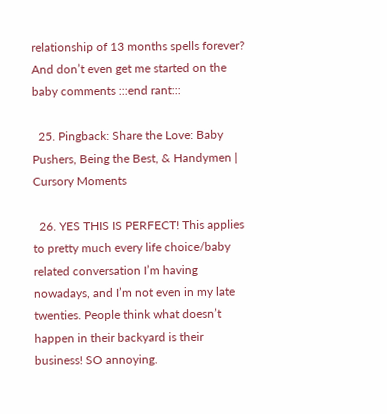relationship of 13 months spells forever? And don’t even get me started on the baby comments :::end rant:::

  25. Pingback: Share the Love: Baby Pushers, Being the Best, & Handymen | Cursory Moments

  26. YES THIS IS PERFECT! This applies to pretty much every life choice/baby related conversation I’m having nowadays, and I’m not even in my late twenties. People think what doesn’t happen in their backyard is their business! SO annoying.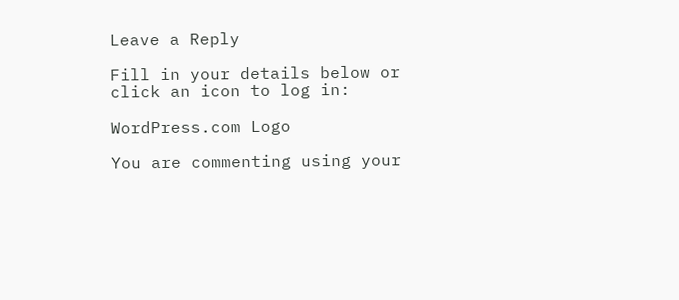Leave a Reply

Fill in your details below or click an icon to log in:

WordPress.com Logo

You are commenting using your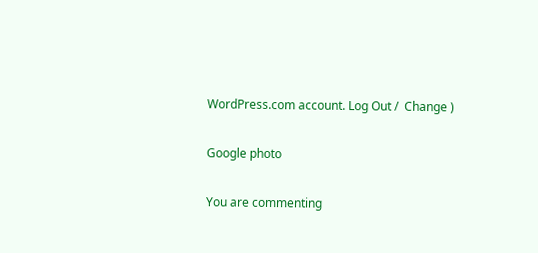WordPress.com account. Log Out /  Change )

Google photo

You are commenting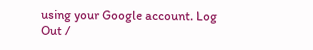using your Google account. Log Out /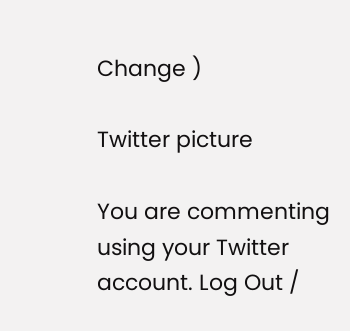Change )

Twitter picture

You are commenting using your Twitter account. Log Out /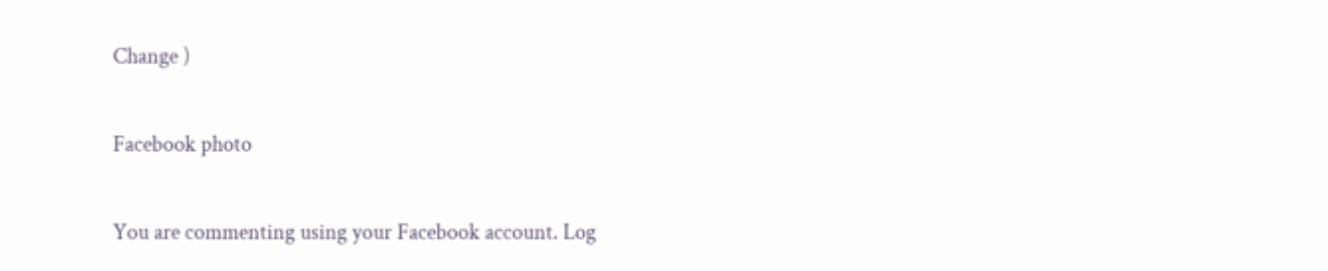Change )

Facebook photo

You are commenting using your Facebook account. Log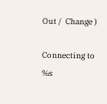Out /  Change )

Connecting to %s